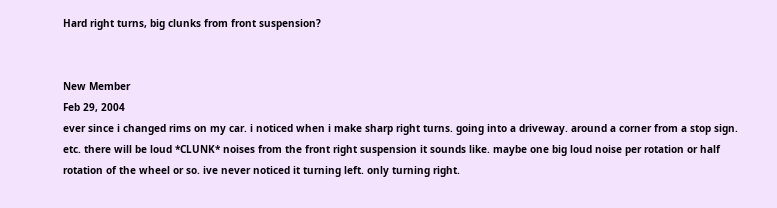Hard right turns, big clunks from front suspension?


New Member
Feb 29, 2004
ever since i changed rims on my car. i noticed when i make sharp right turns. going into a driveway. around a corner from a stop sign. etc. there will be loud *CLUNK* noises from the front right suspension it sounds like. maybe one big loud noise per rotation or half rotation of the wheel or so. ive never noticed it turning left. only turning right.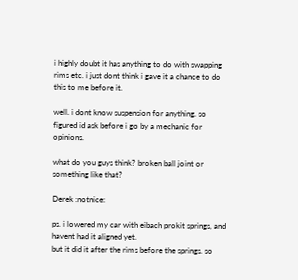i highly doubt it has anything to do with swapping rims etc. i just dont think i gave it a chance to do this to me before it.

well. i dont know suspension for anything. so figured id ask before i go by a mechanic for opinions.

what do you guys think? broken ball joint or something like that?

Derek :notnice:

ps. i lowered my car with eibach prokit springs, and havent had it aligned yet.
but it did it after the rims before the springs. so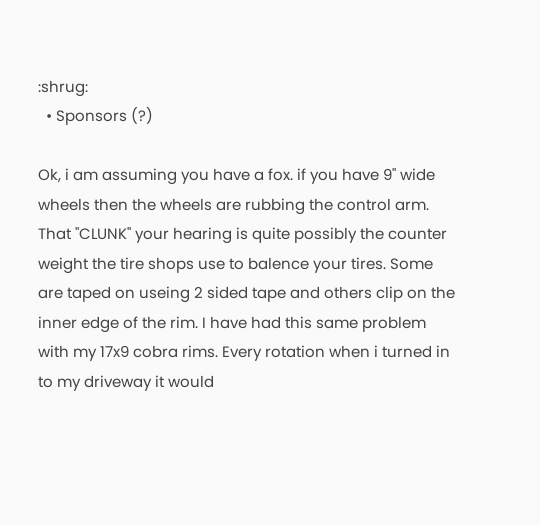:shrug:
  • Sponsors (?)

Ok, i am assuming you have a fox. if you have 9" wide wheels then the wheels are rubbing the control arm. That "CLUNK" your hearing is quite possibly the counter weight the tire shops use to balence your tires. Some are taped on useing 2 sided tape and others clip on the inner edge of the rim. I have had this same problem with my 17x9 cobra rims. Every rotation when i turned in to my driveway it would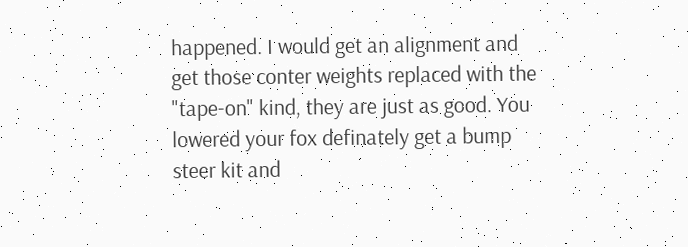happened. I would get an alignment and get those conter weights replaced with the "tape-on" kind, they are just as good. You lowered your fox definately get a bump steer kit and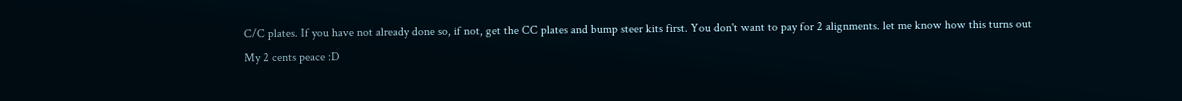C/C plates. If you have not already done so, if not, get the CC plates and bump steer kits first. You don't want to pay for 2 alignments. let me know how this turns out
My 2 cents peace :D